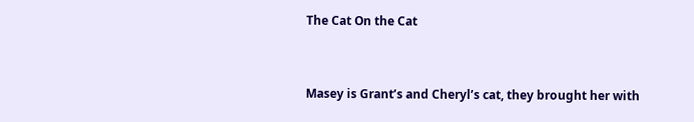The Cat On the Cat


Masey is Grant’s and Cheryl’s cat, they brought her with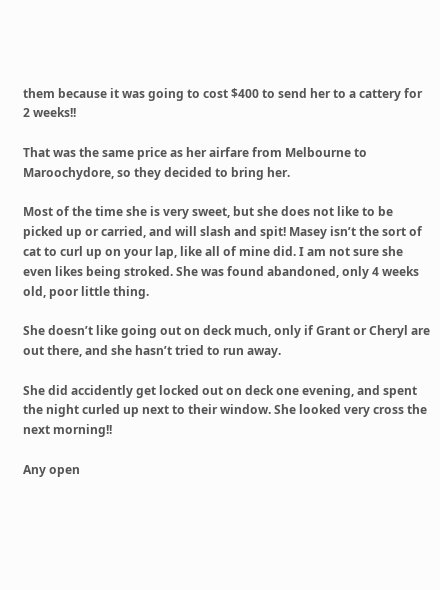them because it was going to cost $400 to send her to a cattery for 2 weeks!!

That was the same price as her airfare from Melbourne to Maroochydore, so they decided to bring her.

Most of the time she is very sweet, but she does not like to be picked up or carried, and will slash and spit! Masey isn’t the sort of cat to curl up on your lap, like all of mine did. I am not sure she even likes being stroked. She was found abandoned, only 4 weeks old, poor little thing.

She doesn’t like going out on deck much, only if Grant or Cheryl are out there, and she hasn’t tried to run away.

She did accidently get locked out on deck one evening, and spent the night curled up next to their window. She looked very cross the next morning!!

Any open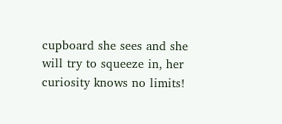cupboard she sees and she will try to squeeze in, her curiosity knows no limits!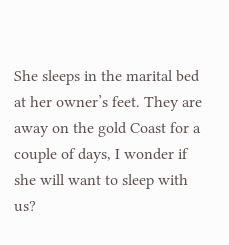She sleeps in the marital bed at her owner’s feet. They are away on the gold Coast for a couple of days, I wonder if she will want to sleep with us?